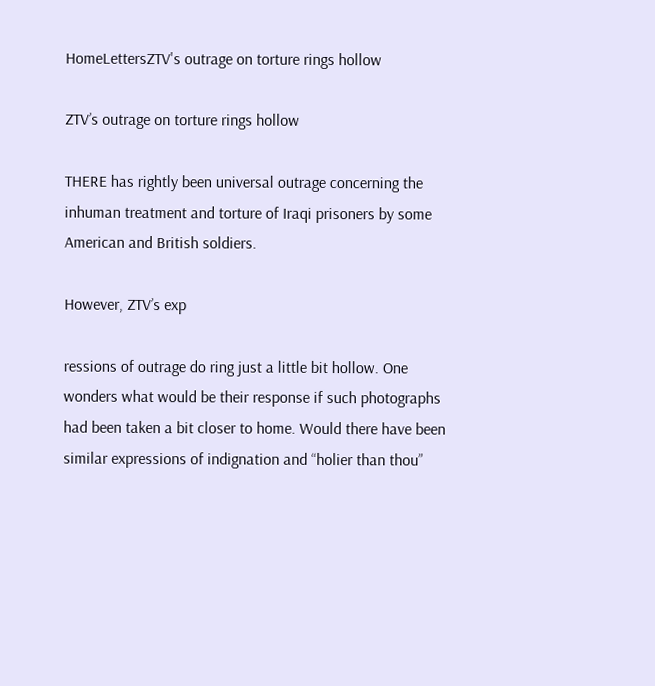HomeLettersZTV's outrage on torture rings hollow

ZTV’s outrage on torture rings hollow

THERE has rightly been universal outrage concerning the inhuman treatment and torture of Iraqi prisoners by some American and British soldiers.

However, ZTV’s exp

ressions of outrage do ring just a little bit hollow. One wonders what would be their response if such photographs had been taken a bit closer to home. Would there have been similar expressions of indignation and “holier than thou”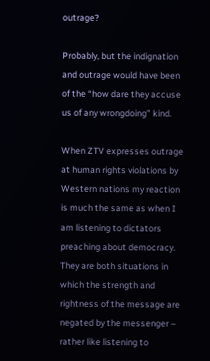outrage?

Probably, but the indignation and outrage would have been of the “how dare they accuse us of any wrongdoing” kind.

When ZTV expresses outrage at human rights violations by Western nations my reaction is much the same as when I am listening to dictators preaching about democracy. They are both situations in which the strength and rightness of the message are negated by the messenger – rather like listening to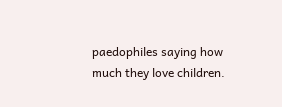paedophiles saying how much they love children.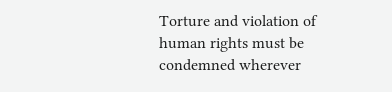Torture and violation of human rights must be condemned wherever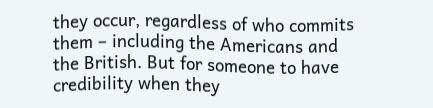they occur, regardless of who commits them – including the Americans and the British. But for someone to have credibility when they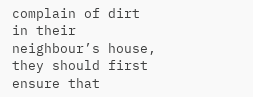complain of dirt in their neighbour’s house, they should first ensure that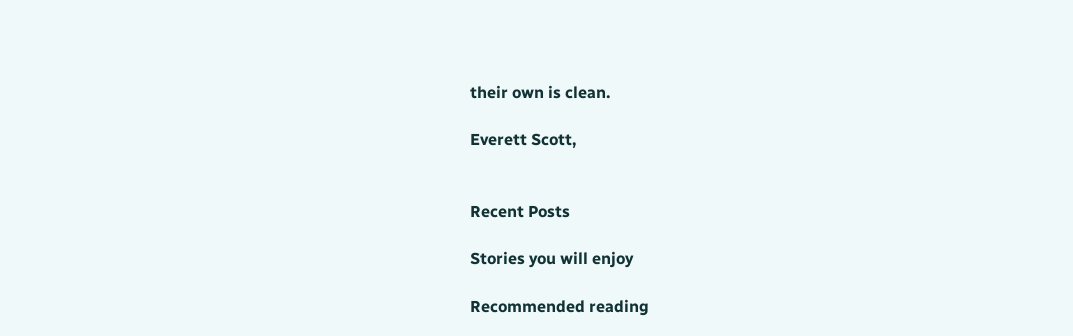their own is clean.

Everett Scott,


Recent Posts

Stories you will enjoy

Recommended reading